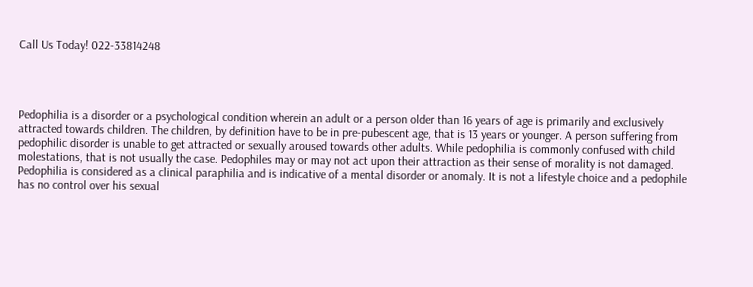Call Us Today! 022-33814248




Pedophilia is a disorder or a psychological condition wherein an adult or a person older than 16 years of age is primarily and exclusively attracted towards children. The children, by definition have to be in pre-pubescent age, that is 13 years or younger. A person suffering from pedophilic disorder is unable to get attracted or sexually aroused towards other adults. While pedophilia is commonly confused with child molestations, that is not usually the case. Pedophiles may or may not act upon their attraction as their sense of morality is not damaged. Pedophilia is considered as a clinical paraphilia and is indicative of a mental disorder or anomaly. It is not a lifestyle choice and a pedophile has no control over his sexual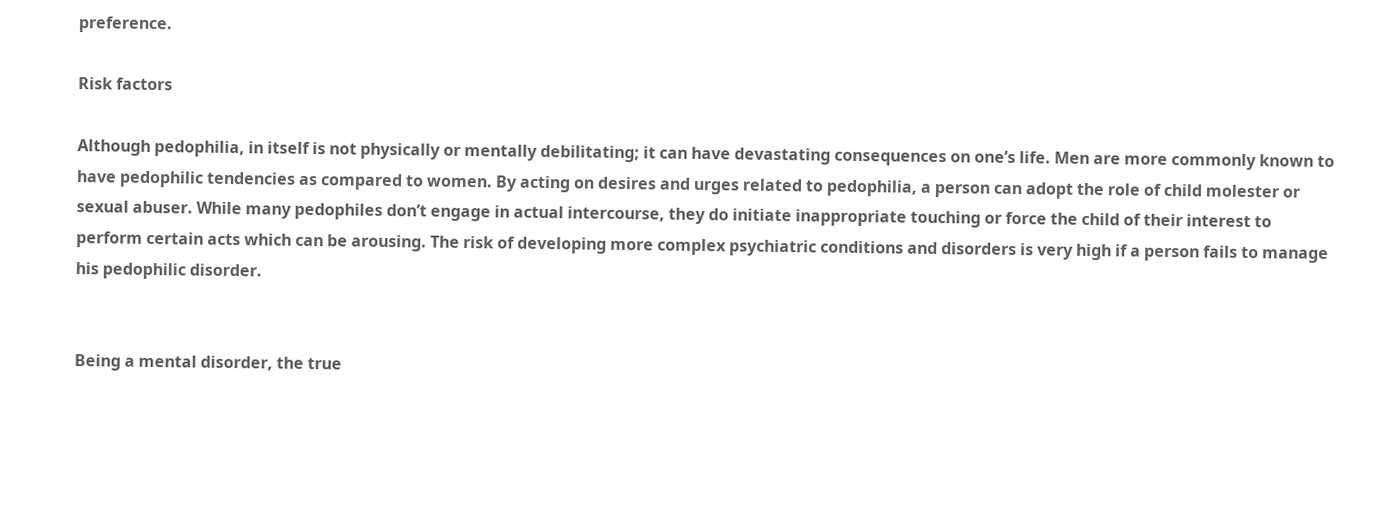preference.

Risk factors

Although pedophilia, in itself is not physically or mentally debilitating; it can have devastating consequences on one’s life. Men are more commonly known to have pedophilic tendencies as compared to women. By acting on desires and urges related to pedophilia, a person can adopt the role of child molester or sexual abuser. While many pedophiles don’t engage in actual intercourse, they do initiate inappropriate touching or force the child of their interest to perform certain acts which can be arousing. The risk of developing more complex psychiatric conditions and disorders is very high if a person fails to manage his pedophilic disorder.


Being a mental disorder, the true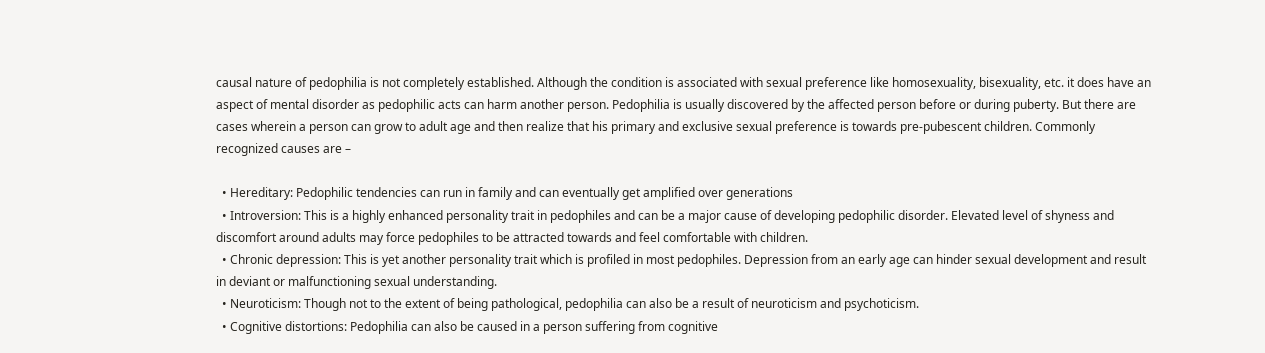causal nature of pedophilia is not completely established. Although the condition is associated with sexual preference like homosexuality, bisexuality, etc. it does have an aspect of mental disorder as pedophilic acts can harm another person. Pedophilia is usually discovered by the affected person before or during puberty. But there are cases wherein a person can grow to adult age and then realize that his primary and exclusive sexual preference is towards pre-pubescent children. Commonly recognized causes are –

  • Hereditary: Pedophilic tendencies can run in family and can eventually get amplified over generations
  • Introversion: This is a highly enhanced personality trait in pedophiles and can be a major cause of developing pedophilic disorder. Elevated level of shyness and discomfort around adults may force pedophiles to be attracted towards and feel comfortable with children.
  • Chronic depression: This is yet another personality trait which is profiled in most pedophiles. Depression from an early age can hinder sexual development and result in deviant or malfunctioning sexual understanding.
  • Neuroticism: Though not to the extent of being pathological, pedophilia can also be a result of neuroticism and psychoticism.
  • Cognitive distortions: Pedophilia can also be caused in a person suffering from cognitive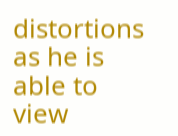distortions as he is able to view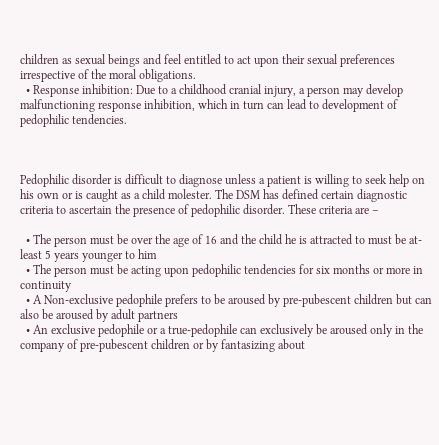children as sexual beings and feel entitled to act upon their sexual preferences irrespective of the moral obligations.
  • Response inhibition: Due to a childhood cranial injury, a person may develop malfunctioning response inhibition, which in turn can lead to development of pedophilic tendencies.



Pedophilic disorder is difficult to diagnose unless a patient is willing to seek help on his own or is caught as a child molester. The DSM has defined certain diagnostic criteria to ascertain the presence of pedophilic disorder. These criteria are –

  • The person must be over the age of 16 and the child he is attracted to must be at-least 5 years younger to him
  • The person must be acting upon pedophilic tendencies for six months or more in continuity
  • A Non-exclusive pedophile prefers to be aroused by pre-pubescent children but can also be aroused by adult partners
  • An exclusive pedophile or a true-pedophile can exclusively be aroused only in the company of pre-pubescent children or by fantasizing about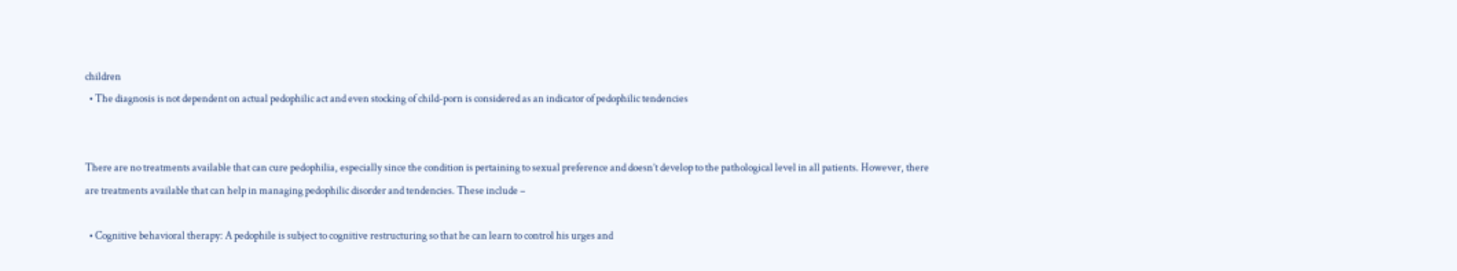children
  • The diagnosis is not dependent on actual pedophilic act and even stocking of child-porn is considered as an indicator of pedophilic tendencies


There are no treatments available that can cure pedophilia, especially since the condition is pertaining to sexual preference and doesn’t develop to the pathological level in all patients. However, there are treatments available that can help in managing pedophilic disorder and tendencies. These include –

  • Cognitive behavioral therapy: A pedophile is subject to cognitive restructuring so that he can learn to control his urges and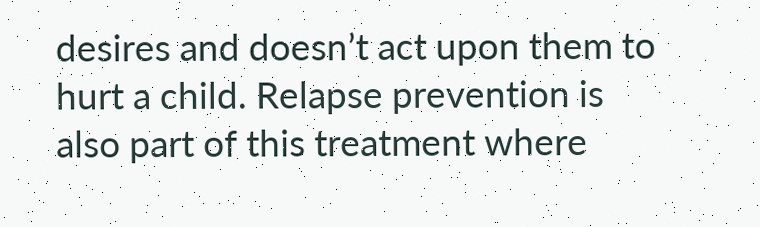desires and doesn’t act upon them to hurt a child. Relapse prevention is also part of this treatment where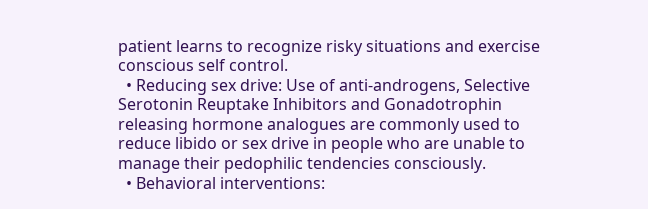patient learns to recognize risky situations and exercise conscious self control.
  • Reducing sex drive: Use of anti-androgens, Selective Serotonin Reuptake Inhibitors and Gonadotrophin releasing hormone analogues are commonly used to reduce libido or sex drive in people who are unable to manage their pedophilic tendencies consciously.
  • Behavioral interventions: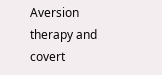Aversion therapy and covert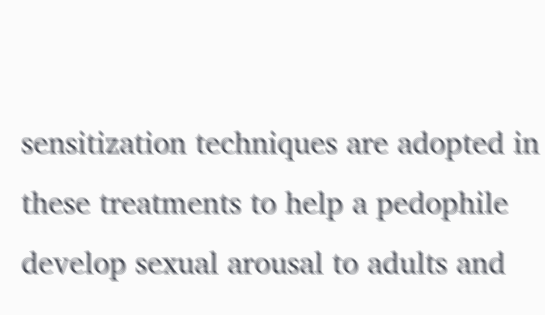sensitization techniques are adopted in these treatments to help a pedophile develop sexual arousal to adults and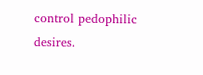control pedophilic desires.